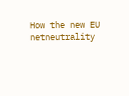How the new EU netneutrality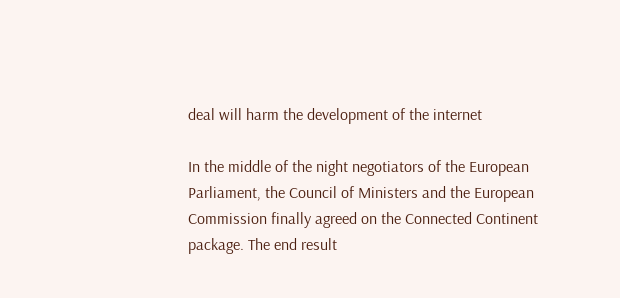deal will harm the development of the internet

In the middle of the night negotiators of the European Parliament, the Council of Ministers and the European Commission finally agreed on the Connected Continent package. The end result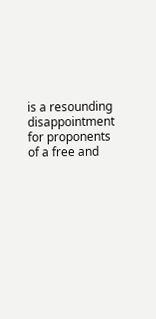is a resounding disappointment for proponents of a free and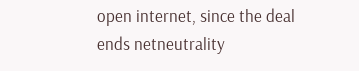open internet, since the deal ends netneutrality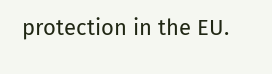protection in the EU.